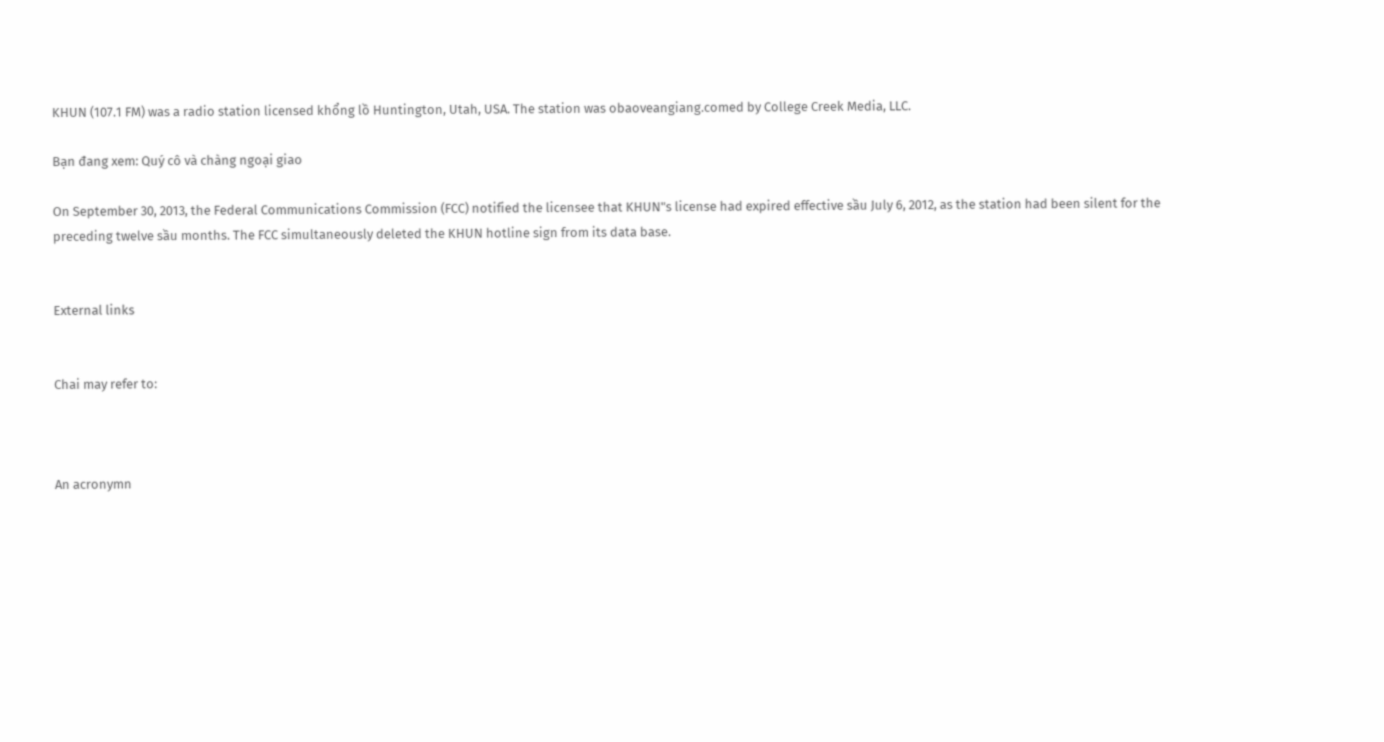KHUN (107.1 FM) was a radio station licensed khổng lồ Huntington, Utah, USA. The station was obaoveangiang.comed by College Creek Media, LLC.

Bạn đang xem: Quý cô và chàng ngoại giao

On September 30, 2013, the Federal Communications Commission (FCC) notified the licensee that KHUN"s license had expired effective sầu July 6, 2012, as the station had been silent for the preceding twelve sầu months. The FCC simultaneously deleted the KHUN hotline sign from its data base.


External links


Chai may refer to:



An acronymn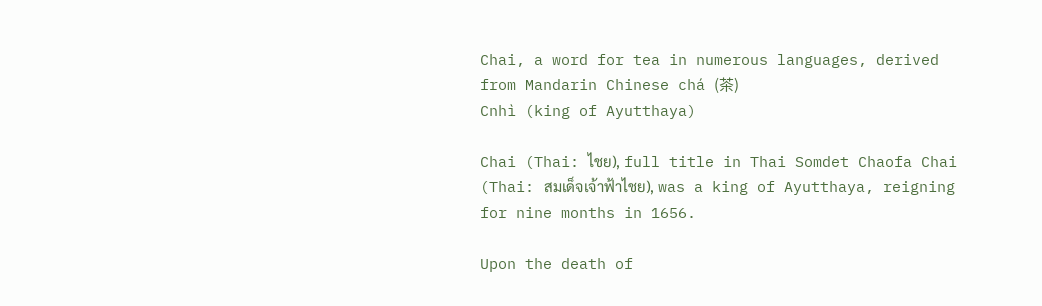Chai, a word for tea in numerous languages, derived from Mandarin Chinese chá (茶)
Cnhì (king of Ayutthaya)

Chai (Thai: ไชย), full title in Thai Somdet Chaofa Chai (Thai: สมเด็จเจ้าฟ้าไชย), was a king of Ayutthaya, reigning for nine months in 1656.

Upon the death of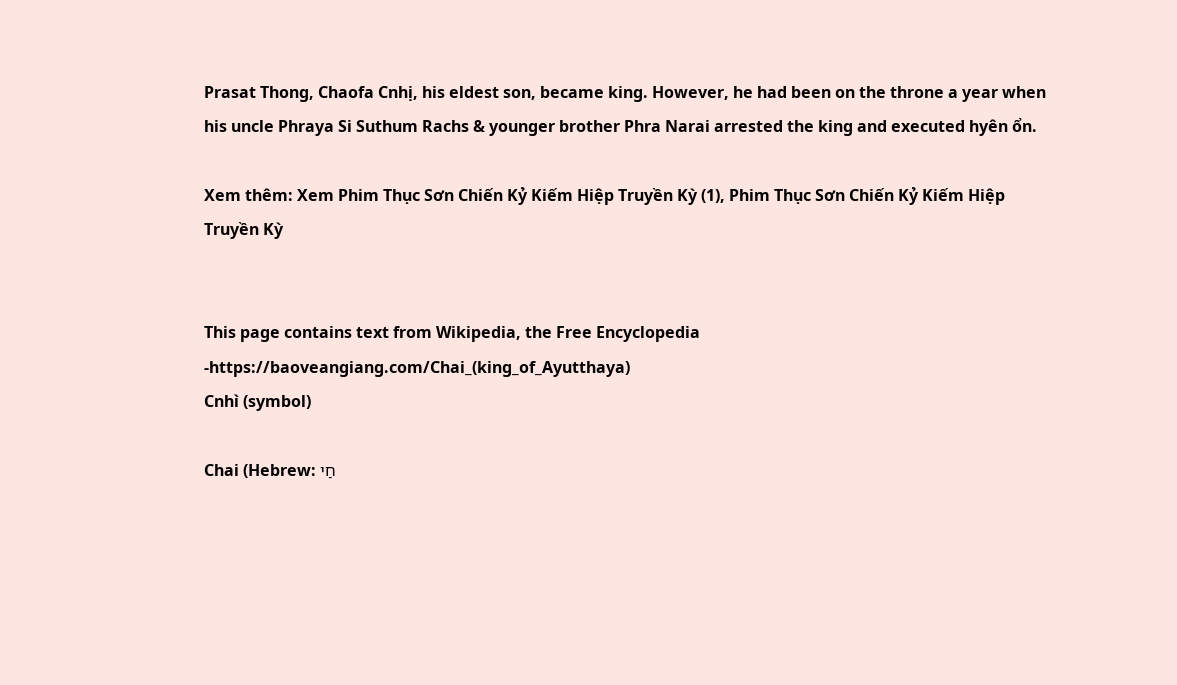Prasat Thong, Chaofa Cnhị, his eldest son, became king. However, he had been on the throne a year when his uncle Phraya Si Suthum Rachs & younger brother Phra Narai arrested the king and executed hyên ổn.

Xem thêm: Xem Phim Thục Sơn Chiến Kỷ Kiếm Hiệp Truyền Kỳ (1), Phim Thục Sơn Chiến Kỷ Kiếm Hiệp Truyền Kỳ


This page contains text from Wikipedia, the Free Encyclopedia -https://baoveangiang.com/Chai_(king_of_Ayutthaya)
Cnhì (symbol)

Chai (Hebrew: חַי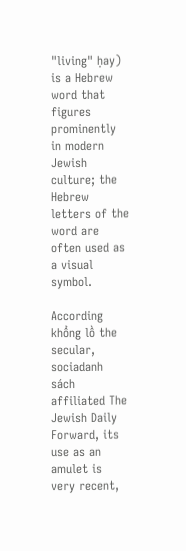"living" ḥay) is a Hebrew word that figures prominently in modern Jewish culture; the Hebrew letters of the word are often used as a visual symbol.

According khổng lồ the secular, sociadanh sách affiliated The Jewish Daily Forward, its use as an amulet is very recent,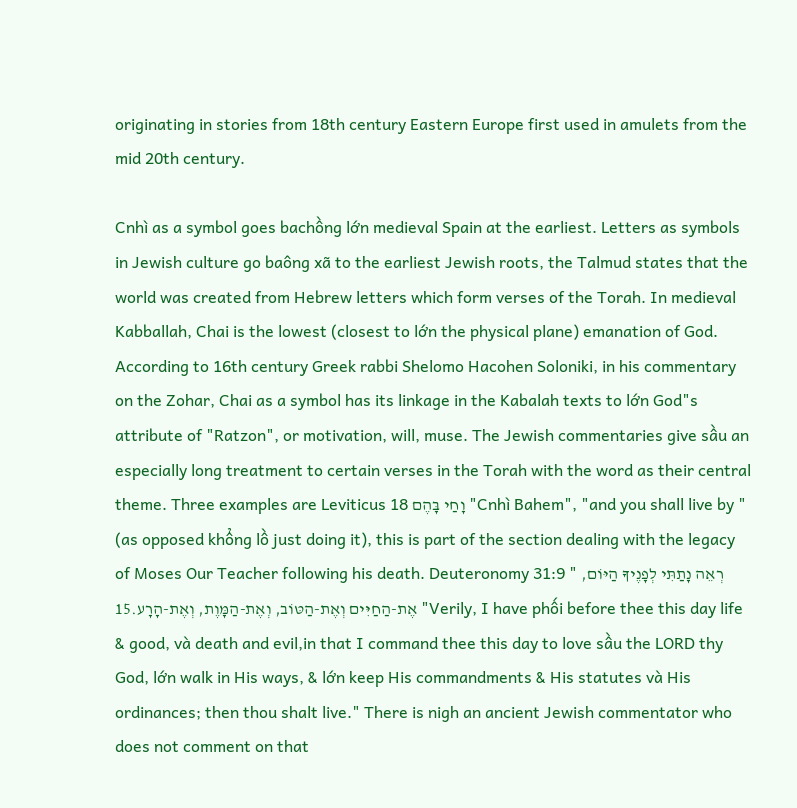originating in stories from 18th century Eastern Europe first used in amulets from the mid 20th century.

Cnhì as a symbol goes bachồng lớn medieval Spain at the earliest. Letters as symbols in Jewish culture go baông xã to the earliest Jewish roots, the Talmud states that the world was created from Hebrew letters which form verses of the Torah. In medieval Kabballah, Chai is the lowest (closest to lớn the physical plane) emanation of God. According to 16th century Greek rabbi Shelomo Hacohen Soloniki, in his commentary on the Zohar, Chai as a symbol has its linkage in the Kabalah texts to lớn God"s attribute of "Ratzon", or motivation, will, muse. The Jewish commentaries give sầu an especially long treatment to certain verses in the Torah with the word as their central theme. Three examples are Leviticus 18 וָחַי בָּהֶם "Cnhì Bahem", "and you shall live by " (as opposed khổng lồ just doing it), this is part of the section dealing with the legacy of Moses Our Teacher following his death. Deuteronomy 31:9 " רְאֵה נָתַתִּי לְפָנֶיךָ הַיּוֹם, אֶת-הַחַיִּים וְאֶת-הַטּוֹב, וְאֶת-הַמָּוֶת, וְאֶת-הָרָע.15 "Verily, I have phối before thee this day life & good, và death and evil,in that I command thee this day to love sầu the LORD thy God, lớn walk in His ways, & lớn keep His commandments & His statutes và His ordinances; then thou shalt live." There is nigh an ancient Jewish commentator who does not comment on that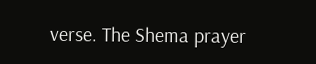verse. The Shema prayer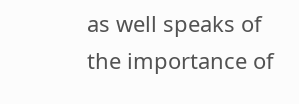as well speaks of the importance of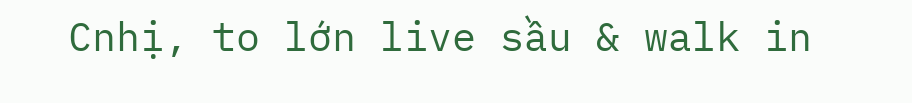Cnhị, to lớn live sầu & walk in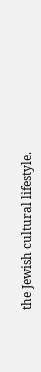the Jewish cultural lifestyle.